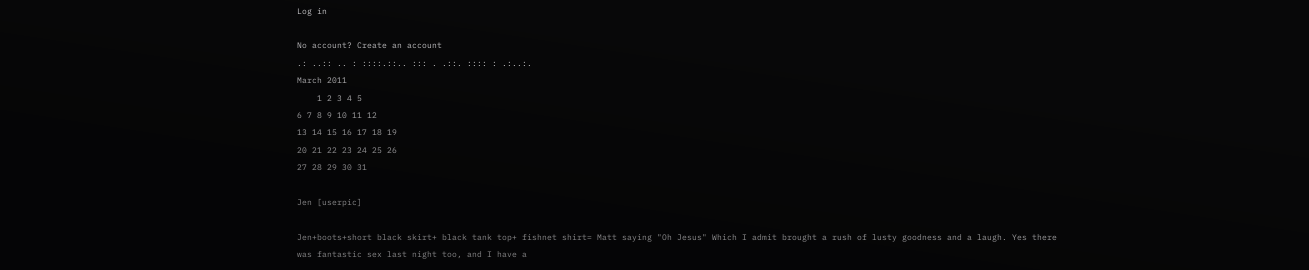Log in

No account? Create an account
.: ..:: .. : ::::.::.. ::: . .::. :::: : .:..:.
March 2011
    1 2 3 4 5
6 7 8 9 10 11 12
13 14 15 16 17 18 19
20 21 22 23 24 25 26
27 28 29 30 31

Jen [userpic]

Jen+boots+short black skirt+ black tank top+ fishnet shirt= Matt saying "Oh Jesus" Which I admit brought a rush of lusty goodness and a laugh. Yes there was fantastic sex last night too, and I have a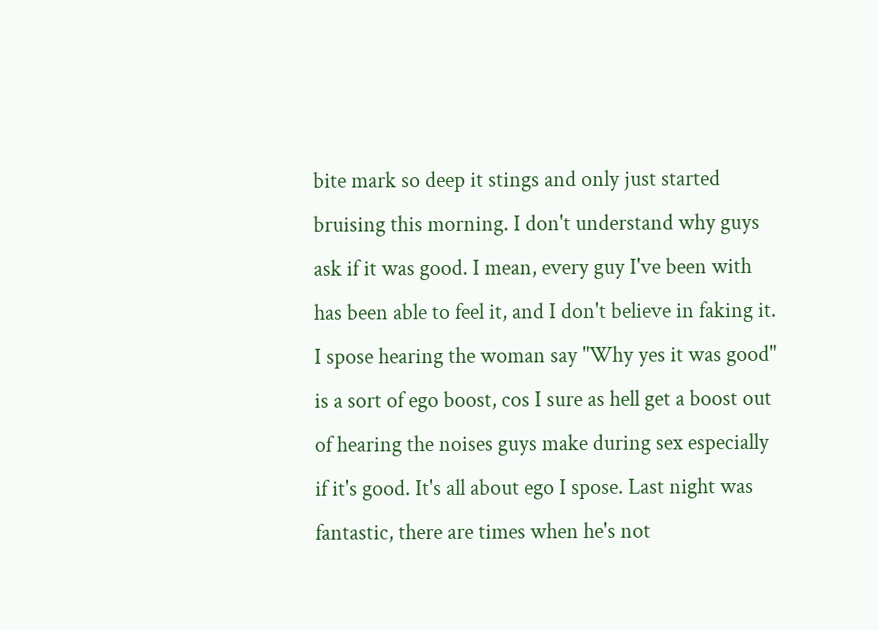bite mark so deep it stings and only just started bruising this morning. I don't understand why guys ask if it was good. I mean, every guy I've been with has been able to feel it, and I don't believe in faking it. I spose hearing the woman say "Why yes it was good" is a sort of ego boost, cos I sure as hell get a boost out of hearing the noises guys make during sex especially if it's good. It's all about ego I spose. Last night was fantastic, there are times when he's not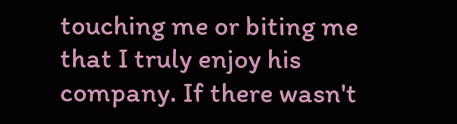touching me or biting me that I truly enjoy his company. If there wasn't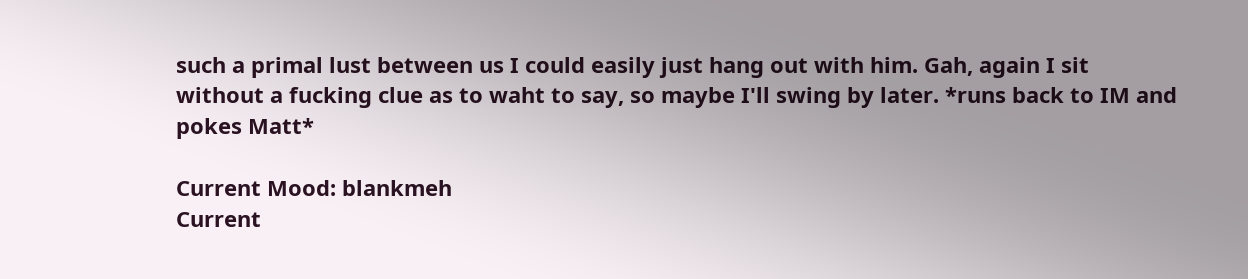such a primal lust between us I could easily just hang out with him. Gah, again I sit without a fucking clue as to waht to say, so maybe I'll swing by later. *runs back to IM and pokes Matt*

Current Mood: blankmeh
Current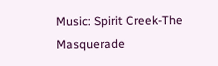Music: Spirit Creek-The Masquerade